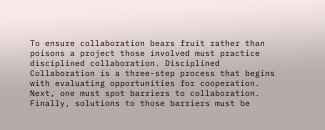To ensure collaboration bears fruit rather than poisons a project those involved must practice disciplined collaboration. Disciplined Collaboration is a three-step process that begins with evaluating opportunities for cooperation. Next, one must spot barriers to collaboration. Finally, solutions to those barriers must be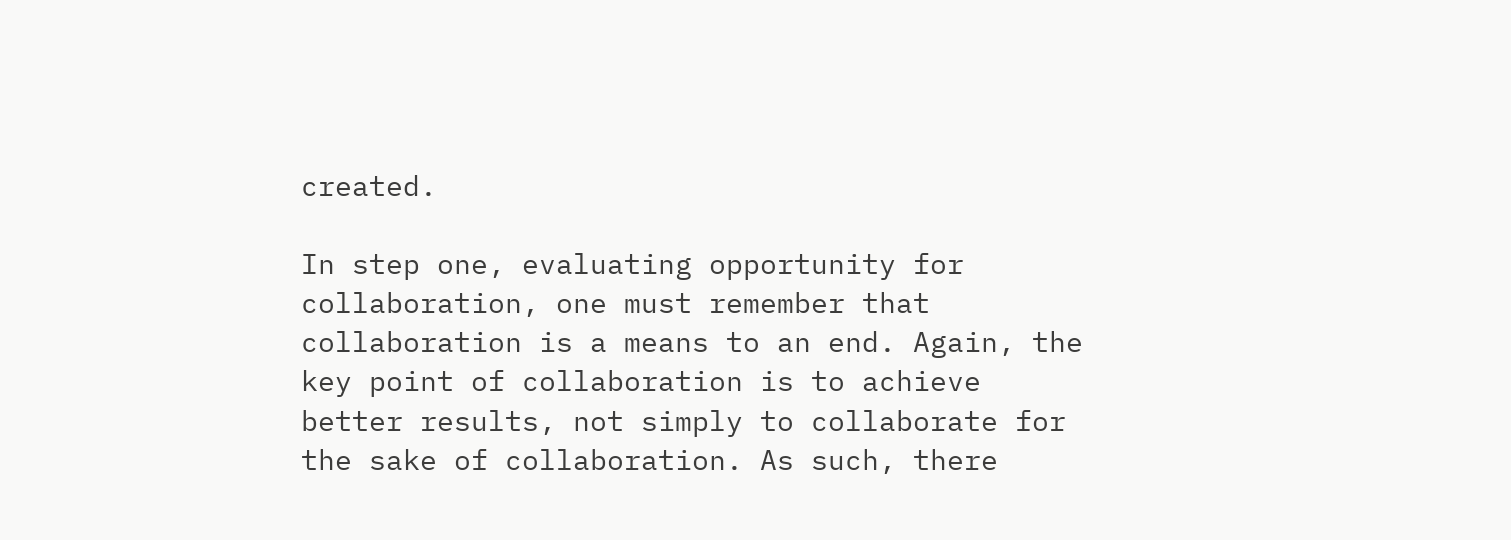created.

In step one, evaluating opportunity for collaboration, one must remember that collaboration is a means to an end. Again, the key point of collaboration is to achieve better results, not simply to collaborate for the sake of collaboration. As such, there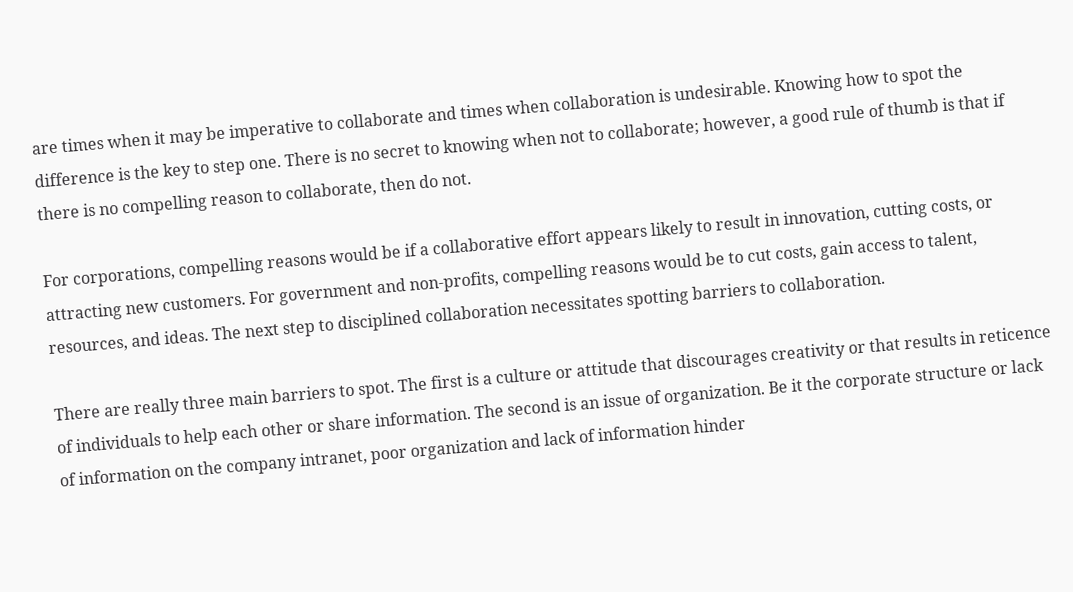are times when it may be imperative to collaborate and times when collaboration is undesirable. Knowing how to spot the difference is the key to step one. There is no secret to knowing when not to collaborate; however, a good rule of thumb is that if there is no compelling reason to collaborate, then do not.

For corporations, compelling reasons would be if a collaborative effort appears likely to result in innovation, cutting costs, or attracting new customers. For government and non-profits, compelling reasons would be to cut costs, gain access to talent, resources, and ideas. The next step to disciplined collaboration necessitates spotting barriers to collaboration.

There are really three main barriers to spot. The first is a culture or attitude that discourages creativity or that results in reticence of individuals to help each other or share information. The second is an issue of organization. Be it the corporate structure or lack of information on the company intranet, poor organization and lack of information hinder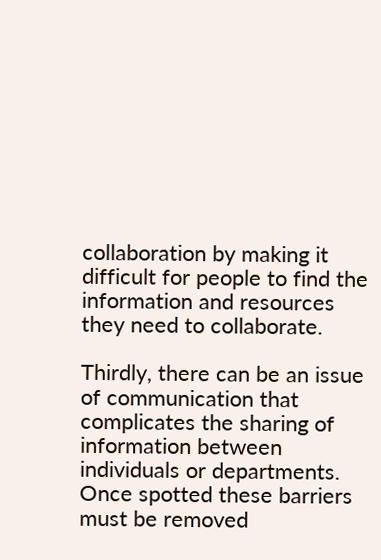collaboration by making it difficult for people to find the information and resources they need to collaborate.

Thirdly, there can be an issue of communication that complicates the sharing of information between individuals or departments. Once spotted these barriers must be removed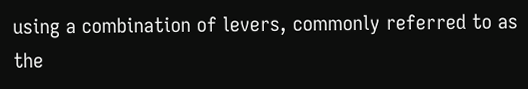using a combination of levers, commonly referred to as the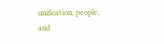unification, people, and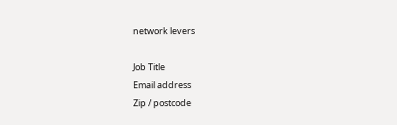network levers

Job Title
Email address
Zip / postcode